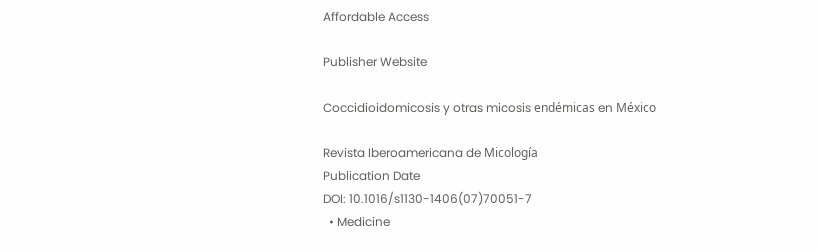Affordable Access

Publisher Website

Coccidioidomicosis y otras micosis endémicas en México

Revista Iberoamericana de Micología
Publication Date
DOI: 10.1016/s1130-1406(07)70051-7
  • Medicine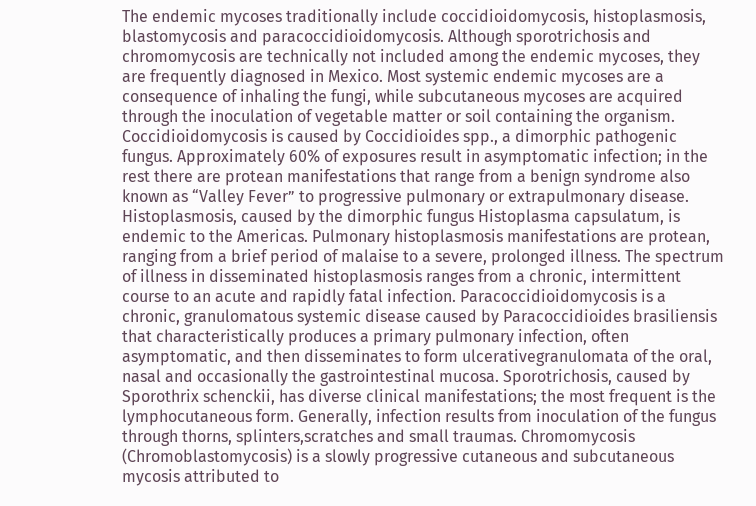The endemic mycoses traditionally include coccidioidomycosis, histoplasmosis, blastomycosis and paracoccidioidomycosis. Although sporotrichosis and chromomycosis are technically not included among the endemic mycoses, they are frequently diagnosed in Mexico. Most systemic endemic mycoses are a consequence of inhaling the fungi, while subcutaneous mycoses are acquired through the inoculation of vegetable matter or soil containing the organism. Coccidioidomycosis is caused by Coccidioides spp., a dimorphic pathogenic fungus. Approximately 60% of exposures result in asymptomatic infection; in the rest there are protean manifestations that range from a benign syndrome also known as “Valley Fever” to progressive pulmonary or extrapulmonary disease. Histoplasmosis, caused by the dimorphic fungus Histoplasma capsulatum, is endemic to the Americas. Pulmonary histoplasmosis manifestations are protean, ranging from a brief period of malaise to a severe, prolonged illness. The spectrum of illness in disseminated histoplasmosis ranges from a chronic, intermittent course to an acute and rapidly fatal infection. Paracoccidioidomycosis is a chronic, granulomatous systemic disease caused by Paracoccidioides brasiliensis that characteristically produces a primary pulmonary infection, often asymptomatic, and then disseminates to form ulcerativegranulomata of the oral, nasal and occasionally the gastrointestinal mucosa. Sporotrichosis, caused by Sporothrix schenckii, has diverse clinical manifestations; the most frequent is the lymphocutaneous form. Generally, infection results from inoculation of the fungus through thorns, splinters,scratches and small traumas. Chromomycosis (Chromoblastomycosis) is a slowly progressive cutaneous and subcutaneous mycosis attributed to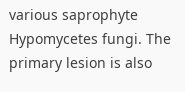various saprophyte Hypomycetes fungi. The primary lesion is also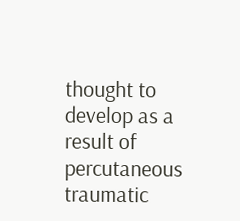thought to develop as a result of percutaneous traumatic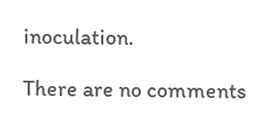inoculation.

There are no comments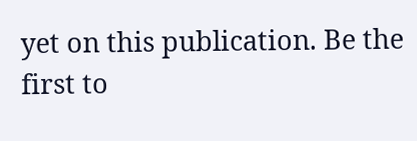yet on this publication. Be the first to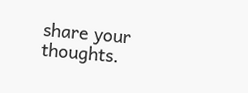share your thoughts.